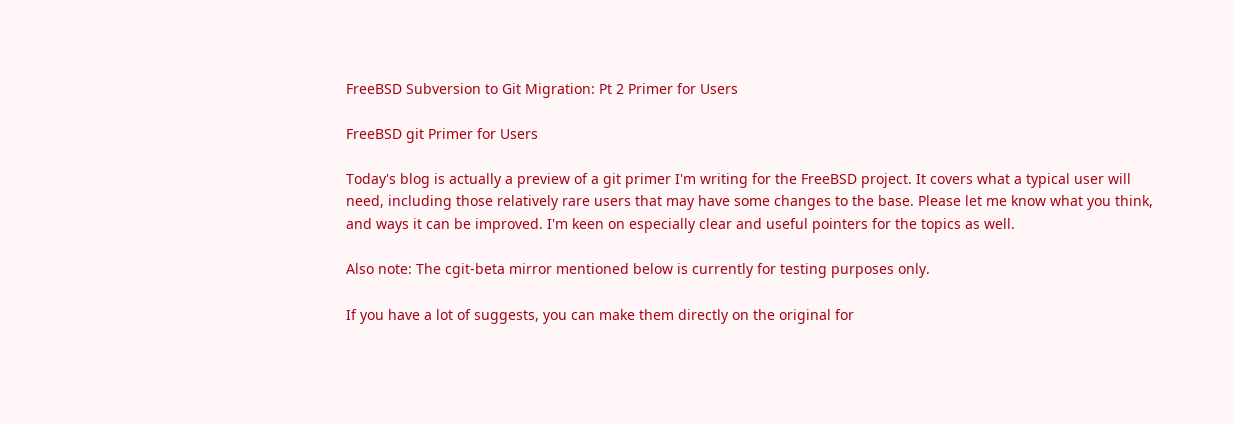FreeBSD Subversion to Git Migration: Pt 2 Primer for Users

FreeBSD git Primer for Users

Today's blog is actually a preview of a git primer I'm writing for the FreeBSD project. It covers what a typical user will need, including those relatively rare users that may have some changes to the base. Please let me know what you think, and ways it can be improved. I'm keen on especially clear and useful pointers for the topics as well.

Also note: The cgit-beta mirror mentioned below is currently for testing purposes only.

If you have a lot of suggests, you can make them directly on the original for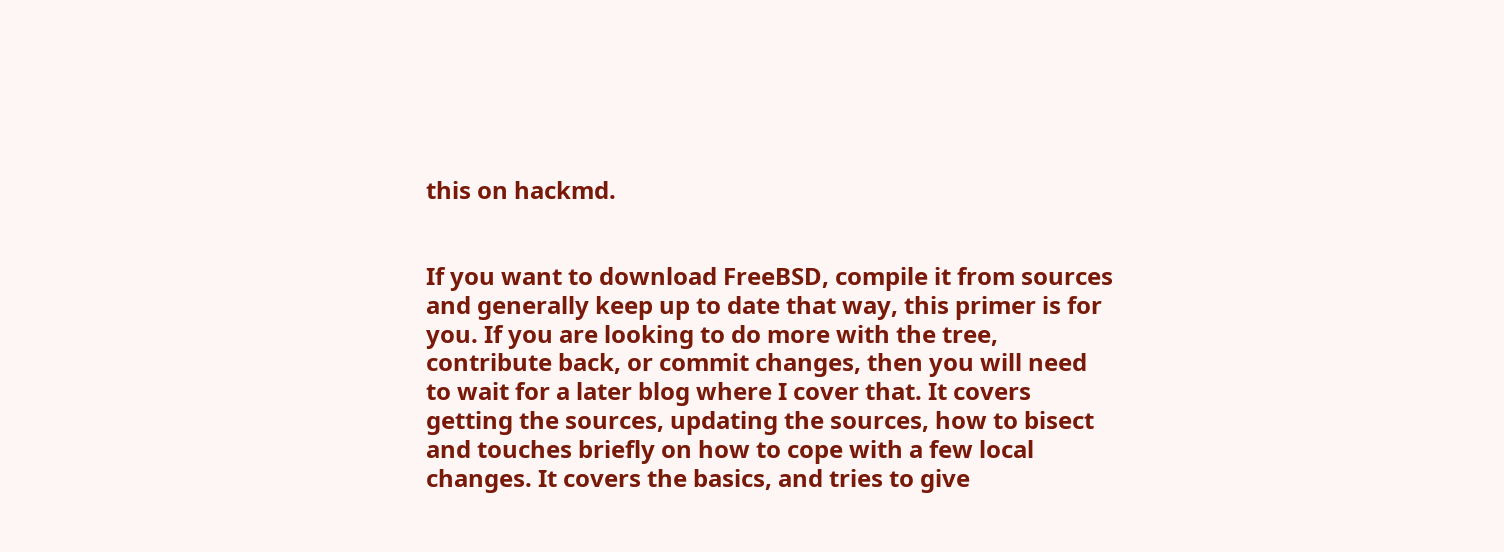this on hackmd.


If you want to download FreeBSD, compile it from sources and generally keep up to date that way, this primer is for you. If you are looking to do more with the tree, contribute back, or commit changes, then you will need to wait for a later blog where I cover that. It covers getting the sources, updating the sources, how to bisect and touches briefly on how to cope with a few local changes. It covers the basics, and tries to give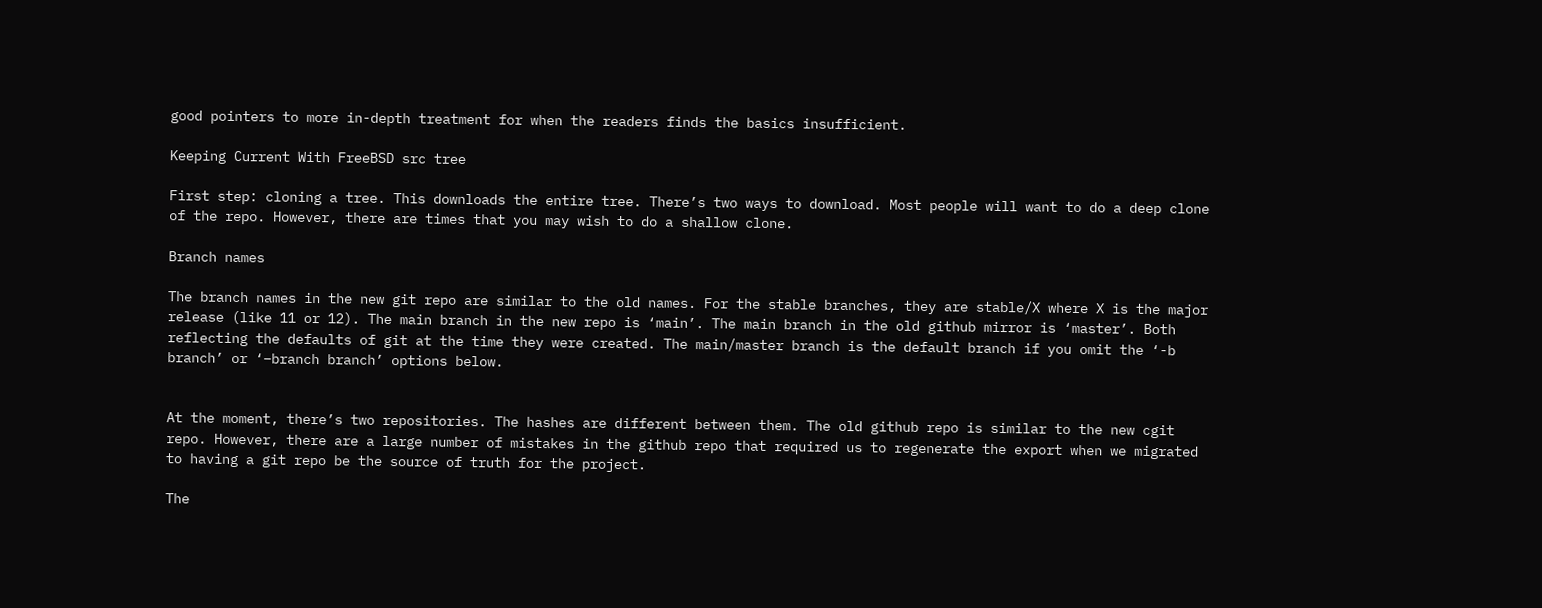good pointers to more in-depth treatment for when the readers finds the basics insufficient.

Keeping Current With FreeBSD src tree

First step: cloning a tree. This downloads the entire tree. There’s two ways to download. Most people will want to do a deep clone of the repo. However, there are times that you may wish to do a shallow clone.

Branch names

The branch names in the new git repo are similar to the old names. For the stable branches, they are stable/X where X is the major release (like 11 or 12). The main branch in the new repo is ‘main’. The main branch in the old github mirror is ‘master’. Both reflecting the defaults of git at the time they were created. The main/master branch is the default branch if you omit the ‘-b branch’ or ‘–branch branch’ options below.


At the moment, there’s two repositories. The hashes are different between them. The old github repo is similar to the new cgit repo. However, there are a large number of mistakes in the github repo that required us to regenerate the export when we migrated to having a git repo be the source of truth for the project.

The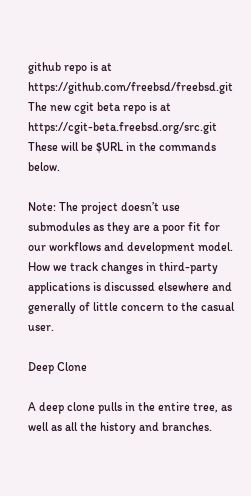github repo is at https://github.com/freebsd/freebsd.git
The new cgit beta repo is at https://cgit-beta.freebsd.org/src.git
These will be $URL in the commands below.

Note: The project doesn’t use submodules as they are a poor fit for our workflows and development model. How we track changes in third-party applications is discussed elsewhere and generally of little concern to the casual user.

Deep Clone

A deep clone pulls in the entire tree, as well as all the history and branches.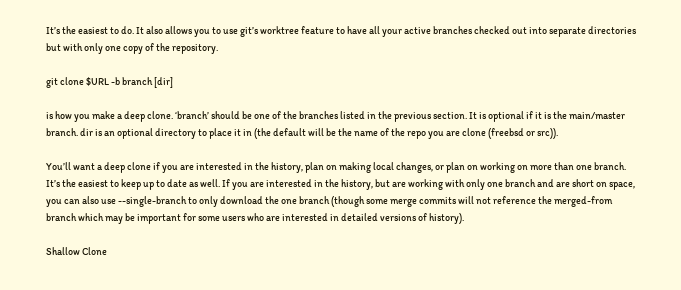It’s the easiest to do. It also allows you to use git’s worktree feature to have all your active branches checked out into separate directories but with only one copy of the repository.

git clone $URL -b branch [dir]

is how you make a deep clone. ‘branch’ should be one of the branches listed in the previous section. It is optional if it is the main/master branch. dir is an optional directory to place it in (the default will be the name of the repo you are clone (freebsd or src)).

You’ll want a deep clone if you are interested in the history, plan on making local changes, or plan on working on more than one branch. It’s the easiest to keep up to date as well. If you are interested in the history, but are working with only one branch and are short on space, you can also use --single-branch to only download the one branch (though some merge commits will not reference the merged-from branch which may be important for some users who are interested in detailed versions of history).

Shallow Clone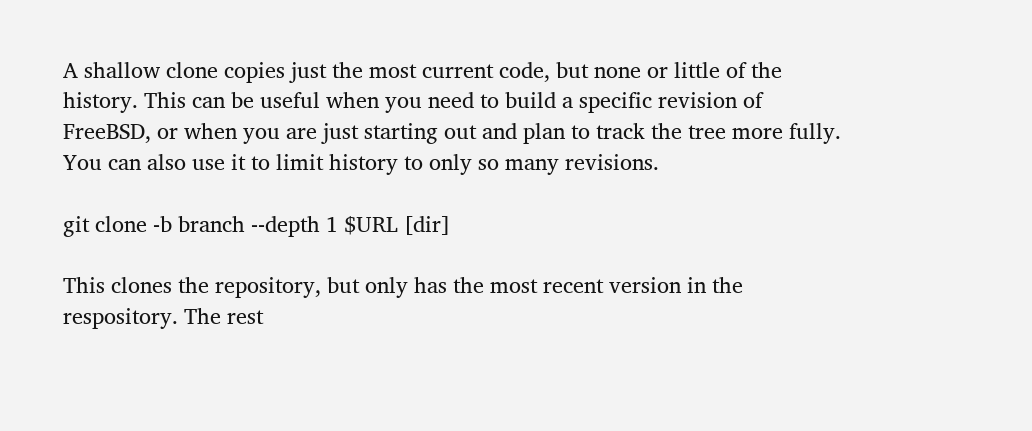A shallow clone copies just the most current code, but none or little of the history. This can be useful when you need to build a specific revision of FreeBSD, or when you are just starting out and plan to track the tree more fully. You can also use it to limit history to only so many revisions.

git clone -b branch --depth 1 $URL [dir]

This clones the repository, but only has the most recent version in the respository. The rest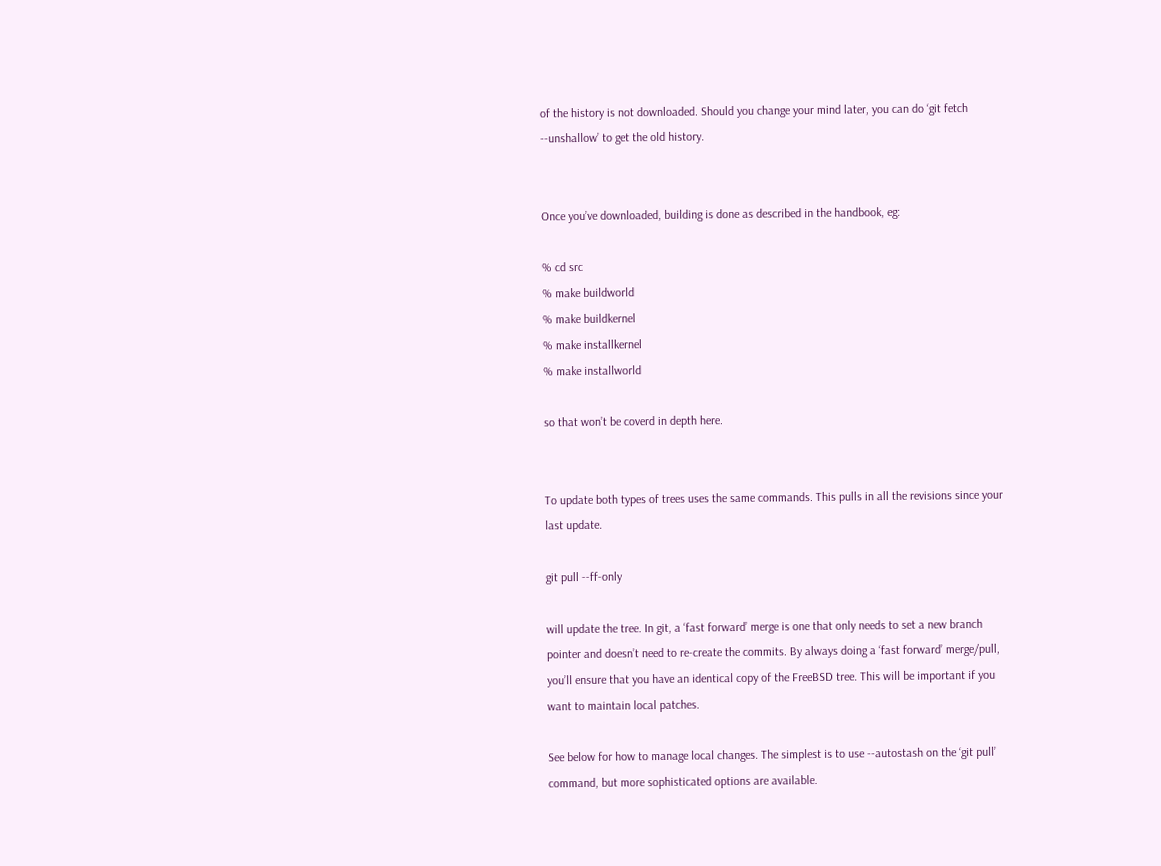of the history is not downloaded. Should you change your mind later, you can do ‘git fetch --unshallow’ to get the old history.


Once you’ve downloaded, building is done as described in the handbook, eg:

% cd src
% make buildworld
% make buildkernel
% make installkernel
% make installworld

so that won’t be coverd in depth here.


To update both types of trees uses the same commands. This pulls in all the revisions since your last update.

git pull --ff-only

will update the tree. In git, a ‘fast forward’ merge is one that only needs to set a new branch pointer and doesn’t need to re-create the commits. By always doing a ‘fast forward’ merge/pull, you’ll ensure that you have an identical copy of the FreeBSD tree. This will be important if you want to maintain local patches.

See below for how to manage local changes. The simplest is to use --autostash on the ‘git pull’ command, but more sophisticated options are available.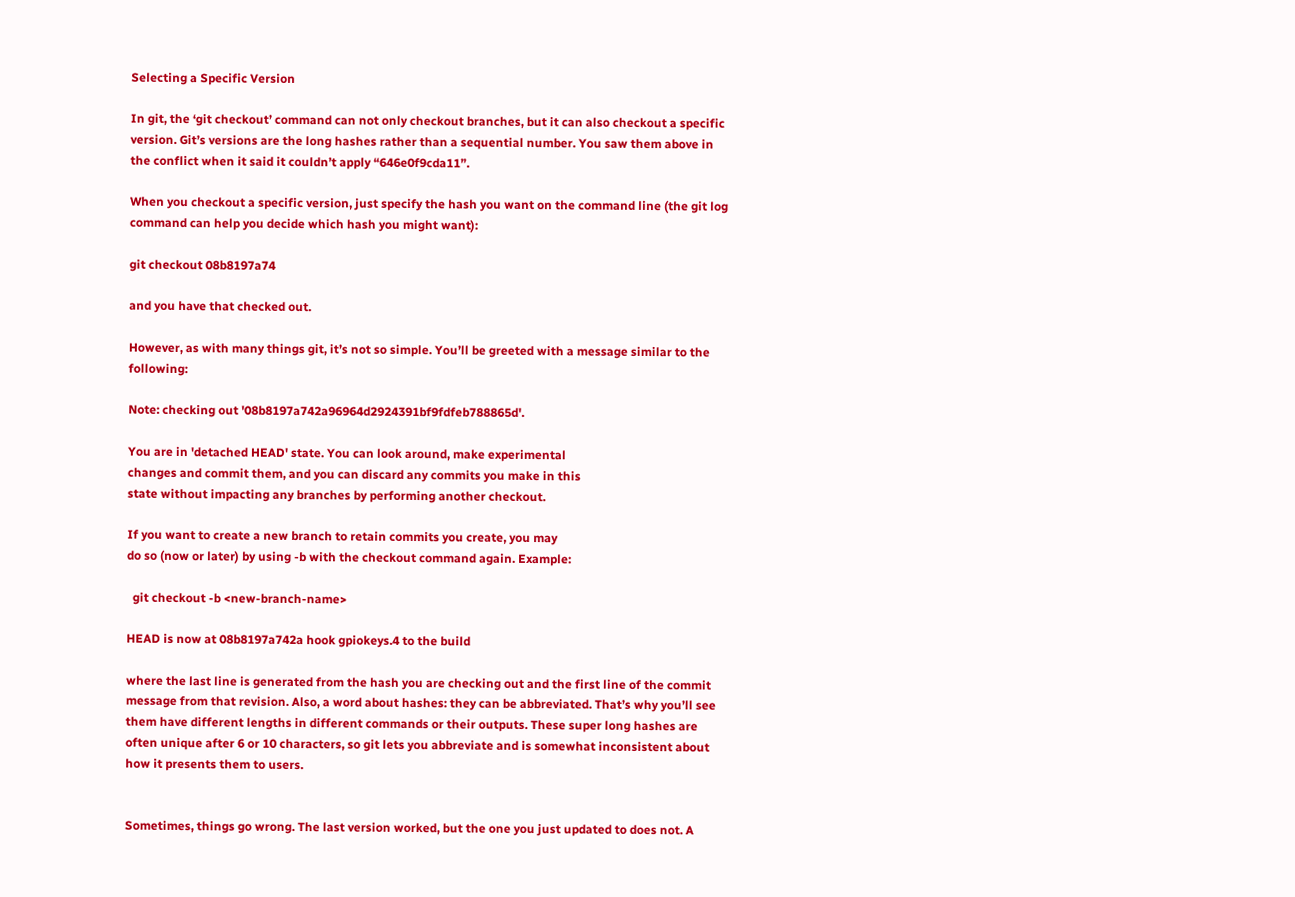Selecting a Specific Version

In git, the ‘git checkout’ command can not only checkout branches, but it can also checkout a specific version. Git’s versions are the long hashes rather than a sequential number. You saw them above in the conflict when it said it couldn’t apply “646e0f9cda11”.

When you checkout a specific version, just specify the hash you want on the command line (the git log command can help you decide which hash you might want):

git checkout 08b8197a74

and you have that checked out.

However, as with many things git, it’s not so simple. You’ll be greeted with a message similar to the following:

Note: checking out '08b8197a742a96964d2924391bf9fdfeb788865d'.

You are in 'detached HEAD' state. You can look around, make experimental
changes and commit them, and you can discard any commits you make in this
state without impacting any branches by performing another checkout.

If you want to create a new branch to retain commits you create, you may
do so (now or later) by using -b with the checkout command again. Example:

  git checkout -b <new-branch-name>

HEAD is now at 08b8197a742a hook gpiokeys.4 to the build

where the last line is generated from the hash you are checking out and the first line of the commit message from that revision. Also, a word about hashes: they can be abbreviated. That’s why you’ll see them have different lengths in different commands or their outputs. These super long hashes are often unique after 6 or 10 characters, so git lets you abbreviate and is somewhat inconsistent about how it presents them to users.


Sometimes, things go wrong. The last version worked, but the one you just updated to does not. A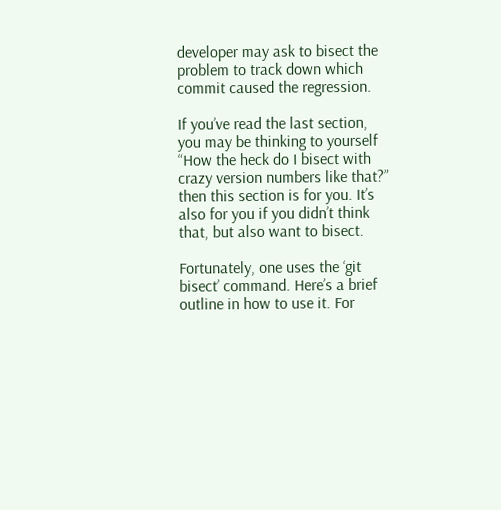developer may ask to bisect the problem to track down which commit caused the regression.

If you’ve read the last section, you may be thinking to yourself “How the heck do I bisect with crazy version numbers like that?” then this section is for you. It’s also for you if you didn’t think that, but also want to bisect.

Fortunately, one uses the ‘git bisect’ command. Here’s a brief outline in how to use it. For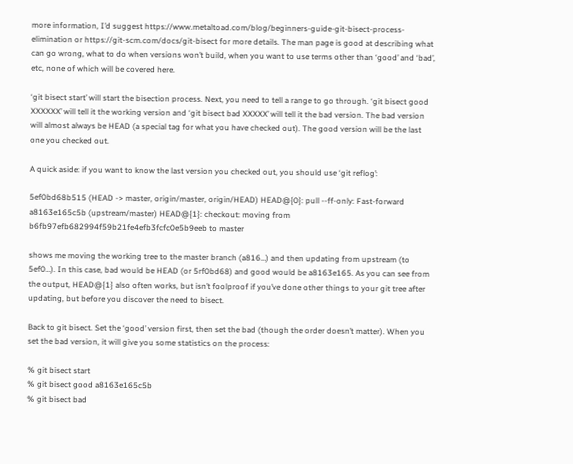more information, I’d suggest https://www.metaltoad.com/blog/beginners-guide-git-bisect-process-elimination or https://git-scm.com/docs/git-bisect for more details. The man page is good at describing what can go wrong, what to do when versions won’t build, when you want to use terms other than ‘good’ and ‘bad’, etc, none of which will be covered here.

‘git bisect start’ will start the bisection process. Next, you need to tell a range to go through. ‘git bisect good XXXXXX’ will tell it the working version and ‘git bisect bad XXXXX’ will tell it the bad version. The bad version will almost always be HEAD (a special tag for what you have checked out). The good version will be the last one you checked out.

A quick aside: if you want to know the last version you checked out, you should use ‘git reflog’:

5ef0bd68b515 (HEAD -> master, origin/master, origin/HEAD) HEAD@{0}: pull --ff-only: Fast-forward
a8163e165c5b (upstream/master) HEAD@{1}: checkout: moving from b6fb97efb682994f59b21fe4efb3fcfc0e5b9eeb to master

shows me moving the working tree to the master branch (a816…) and then updating from upstream (to 5ef0…). In this case, bad would be HEAD (or 5rf0bd68) and good would be a8163e165. As you can see from the output, HEAD@{1} also often works, but isn’t foolproof if you’ve done other things to your git tree after updating, but before you discover the need to bisect.

Back to git bisect. Set the ‘good’ version first, then set the bad (though the order doesn’t matter). When you set the bad version, it will give you some statistics on the process:

% git bisect start
% git bisect good a8163e165c5b
% git bisect bad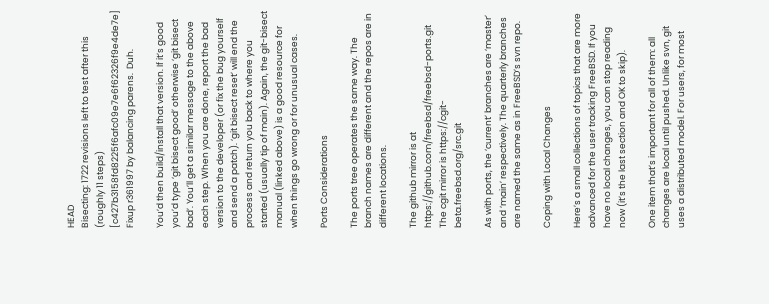HEAD
Bisecting: 1722 revisions left to test after this (roughly 11 steps)
[c427b3158fd8225f6afc09e7e6f62326f9e4de7e] Fixup r361997 by balancing parens.  Duh.

You’d then build/install that version. If it’s good you’d type ‘git bisect good’ otherwise ‘git bisect bad’. You’ll get a similar message to the above each step. When you are done, report the bad version to the developer (or fix the bug yourself and send a patch). ‘git bisect reset’ will end the process and return you back to where you started (usually tip of main). Again, the git-bisect manual (linked above) is a good resource for when things go wrong or for unusual cases.

Ports Considerations

The ports tree operates the same way. The branch names are different and the repos are in different locations.

The github mirror is at https://github.com/freebsd/freebsd-ports.git
The cgit mirror is https://cgit-beta.freebsd.org/src.git

As with ports, the ‘current’ branches are ‘master’ and ‘main’ respectively. The quarterly branches are named the same as in FreeBSD’s svn repo.

Coping with Local Changes

Here’s a small collections of topics that are more advanced for the user tracking FreeBSD. If you have no local changes, you can stop reading now (it’s the last section and OK to skip).

One item that’s important for all of them: all changes are local until pushed. Unlike svn, git uses a distributed model. For users, for most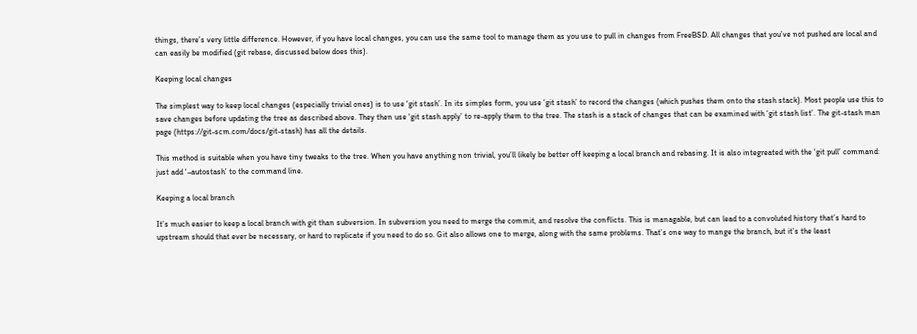things, there’s very little difference. However, if you have local changes, you can use the same tool to manage them as you use to pull in changes from FreeBSD. All changes that you’ve not pushed are local and can easily be modified (git rebase, discussed below does this).

Keeping local changes

The simplest way to keep local changes (especially trivial ones) is to use ‘git stash’. In its simples form, you use ‘git stash’ to record the changes (which pushes them onto the stash stack). Most people use this to save changes before updating the tree as described above. They then use ‘git stash apply’ to re-apply them to the tree. The stash is a stack of changes that can be examined with ‘git stash list’. The git-stash man page (https://git-scm.com/docs/git-stash) has all the details.

This method is suitable when you have tiny tweaks to the tree. When you have anything non trivial, you’ll likely be better off keeping a local branch and rebasing. It is also integreated with the ‘git pull’ command: just add ‘–autostash’ to the command line.

Keeping a local branch

It’s much easier to keep a local branch with git than subversion. In subversion you need to merge the commit, and resolve the conflicts. This is managable, but can lead to a convoluted history that’s hard to upstream should that ever be necessary, or hard to replicate if you need to do so. Git also allows one to merge, along with the same problems. That’s one way to mange the branch, but it’s the least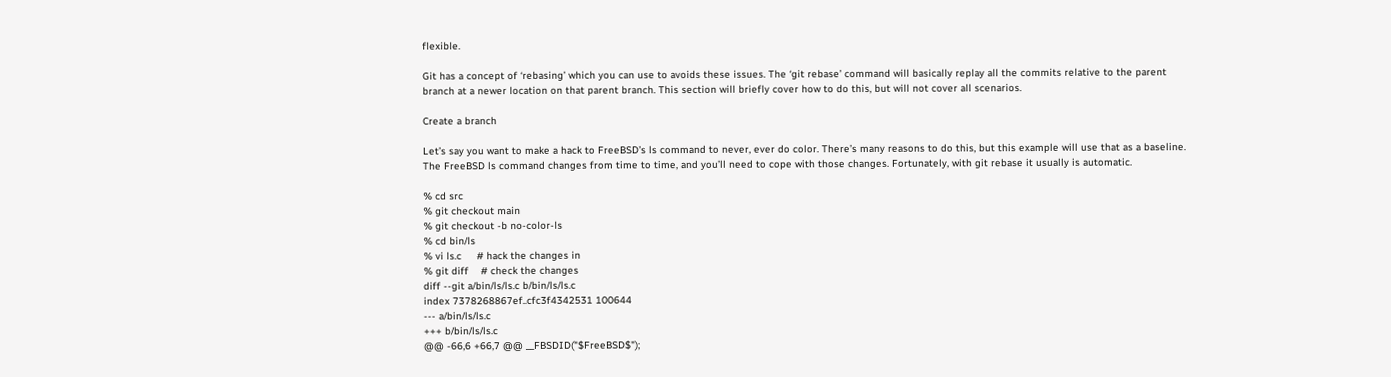flexible.

Git has a concept of ‘rebasing’ which you can use to avoids these issues. The ‘git rebase’ command will basically replay all the commits relative to the parent branch at a newer location on that parent branch. This section will briefly cover how to do this, but will not cover all scenarios.

Create a branch

Let’s say you want to make a hack to FreeBSD’s ls command to never, ever do color. There’s many reasons to do this, but this example will use that as a baseline. The FreeBSD ls command changes from time to time, and you’ll need to cope with those changes. Fortunately, with git rebase it usually is automatic.

% cd src
% git checkout main
% git checkout -b no-color-ls
% cd bin/ls
% vi ls.c     # hack the changes in
% git diff    # check the changes
diff --git a/bin/ls/ls.c b/bin/ls/ls.c
index 7378268867ef..cfc3f4342531 100644
--- a/bin/ls/ls.c
+++ b/bin/ls/ls.c
@@ -66,6 +66,7 @@ __FBSDID("$FreeBSD$");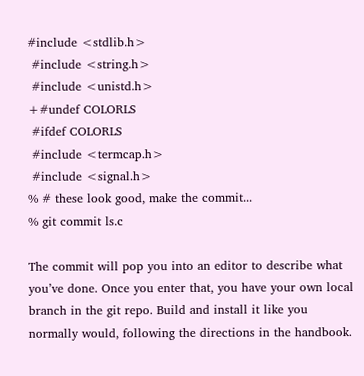#include <stdlib.h>
 #include <string.h>
 #include <unistd.h>
+#undef COLORLS
 #ifdef COLORLS
 #include <termcap.h>
 #include <signal.h>
% # these look good, make the commit...
% git commit ls.c

The commit will pop you into an editor to describe what you’ve done. Once you enter that, you have your own local branch in the git repo. Build and install it like you normally would, following the directions in the handbook.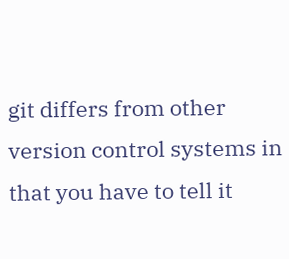git differs from other version control systems in that you have to tell it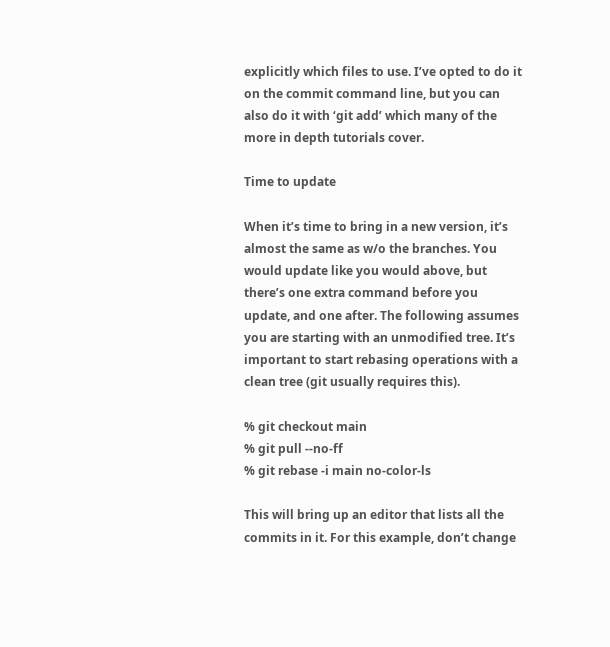explicitly which files to use. I’ve opted to do it on the commit command line, but you can also do it with ‘git add’ which many of the more in depth tutorials cover.

Time to update

When it’s time to bring in a new version, it’s almost the same as w/o the branches. You would update like you would above, but there’s one extra command before you update, and one after. The following assumes you are starting with an unmodified tree. It’s important to start rebasing operations with a clean tree (git usually requires this).

% git checkout main
% git pull --no-ff
% git rebase -i main no-color-ls

This will bring up an editor that lists all the commits in it. For this example, don’t change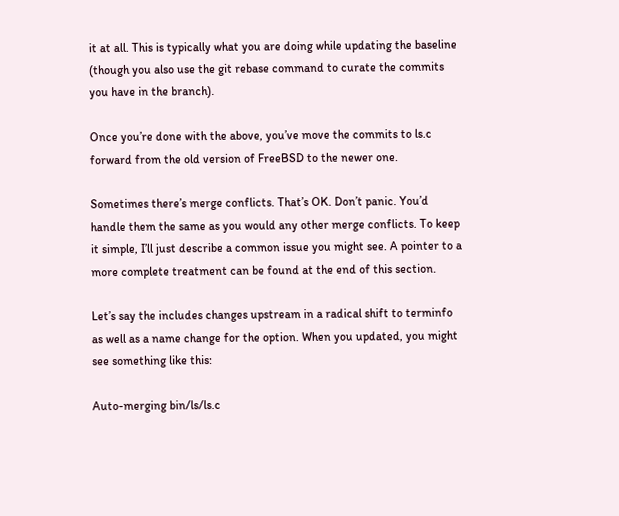it at all. This is typically what you are doing while updating the baseline (though you also use the git rebase command to curate the commits you have in the branch).

Once you’re done with the above, you’ve move the commits to ls.c forward from the old version of FreeBSD to the newer one.

Sometimes there’s merge conflicts. That’s OK. Don’t panic. You’d handle them the same as you would any other merge conflicts. To keep it simple, I’ll just describe a common issue you might see. A pointer to a more complete treatment can be found at the end of this section.

Let’s say the includes changes upstream in a radical shift to terminfo as well as a name change for the option. When you updated, you might see something like this:

Auto-merging bin/ls/ls.c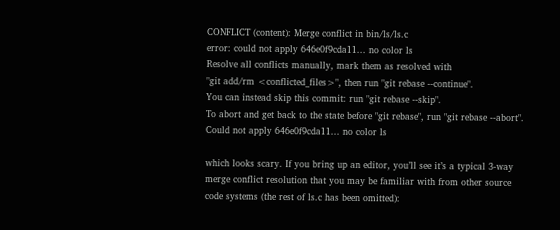CONFLICT (content): Merge conflict in bin/ls/ls.c
error: could not apply 646e0f9cda11... no color ls
Resolve all conflicts manually, mark them as resolved with
"git add/rm <conflicted_files>", then run "git rebase --continue".
You can instead skip this commit: run "git rebase --skip".
To abort and get back to the state before "git rebase", run "git rebase --abort".
Could not apply 646e0f9cda11... no color ls

which looks scary. If you bring up an editor, you’ll see it’s a typical 3-way merge conflict resolution that you may be familiar with from other source code systems (the rest of ls.c has been omitted):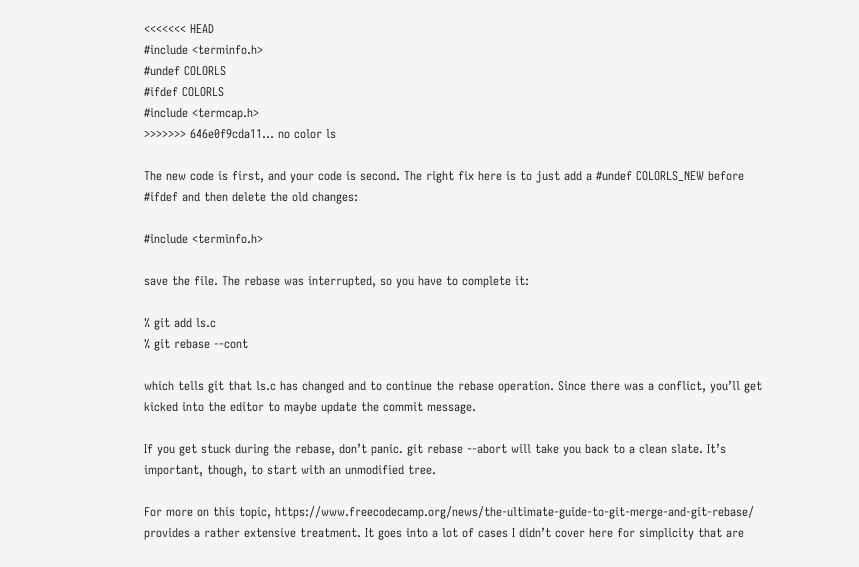<<<<<<< HEAD
#include <terminfo.h>
#undef COLORLS
#ifdef COLORLS
#include <termcap.h>
>>>>>>> 646e0f9cda11... no color ls

The new code is first, and your code is second. The right fix here is to just add a #undef COLORLS_NEW before #ifdef and then delete the old changes:

#include <terminfo.h>

save the file. The rebase was interrupted, so you have to complete it:

% git add ls.c
% git rebase --cont

which tells git that ls.c has changed and to continue the rebase operation. Since there was a conflict, you’ll get kicked into the editor to maybe update the commit message.

If you get stuck during the rebase, don’t panic. git rebase --abort will take you back to a clean slate. It’s important, though, to start with an unmodified tree.

For more on this topic, https://www.freecodecamp.org/news/the-ultimate-guide-to-git-merge-and-git-rebase/ provides a rather extensive treatment. It goes into a lot of cases I didn’t cover here for simplicity that are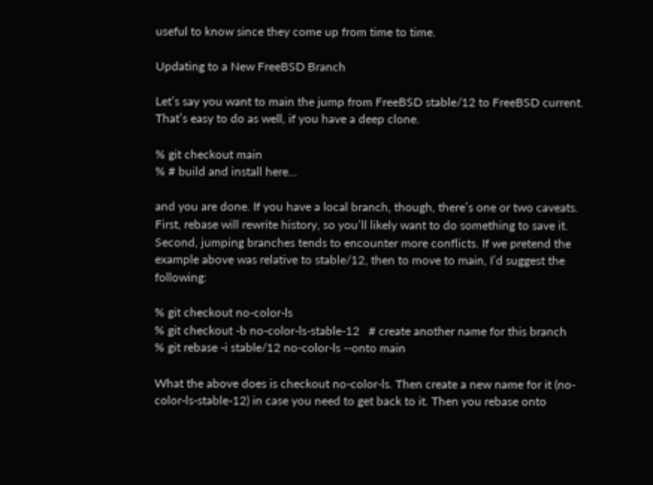useful to know since they come up from time to time.

Updating to a New FreeBSD Branch

Let’s say you want to main the jump from FreeBSD stable/12 to FreeBSD current. That’s easy to do as well, if you have a deep clone.

% git checkout main
% # build and install here...

and you are done. If you have a local branch, though, there’s one or two caveats. First, rebase will rewrite history, so you’ll likely want to do something to save it. Second, jumping branches tends to encounter more conflicts. If we pretend the example above was relative to stable/12, then to move to main, I’d suggest the following:

% git checkout no-color-ls
% git checkout -b no-color-ls-stable-12   # create another name for this branch
% git rebase -i stable/12 no-color-ls --onto main

What the above does is checkout no-color-ls. Then create a new name for it (no-color-ls-stable-12) in case you need to get back to it. Then you rebase onto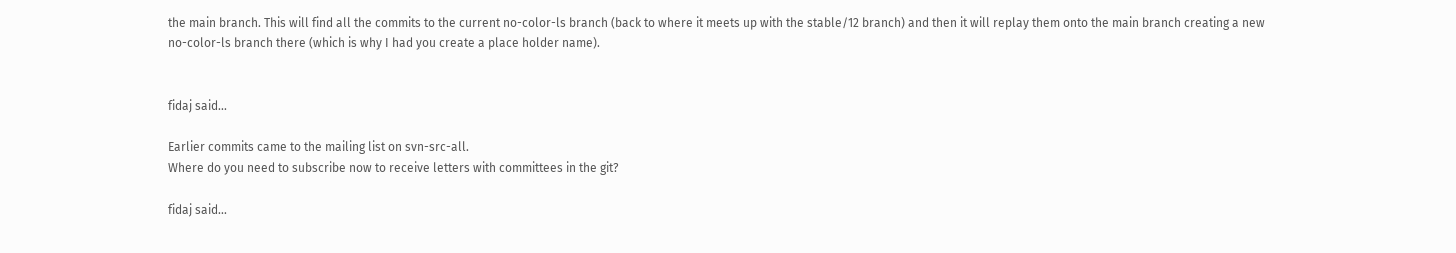the main branch. This will find all the commits to the current no-color-ls branch (back to where it meets up with the stable/12 branch) and then it will replay them onto the main branch creating a new no-color-ls branch there (which is why I had you create a place holder name).


fidaj said...

Earlier commits came to the mailing list on svn-src-all.
Where do you need to subscribe now to receive letters with committees in the git?

fidaj said...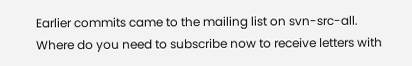Earlier commits came to the mailing list on svn-src-all.
Where do you need to subscribe now to receive letters with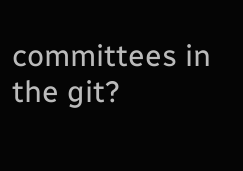committees in the git?